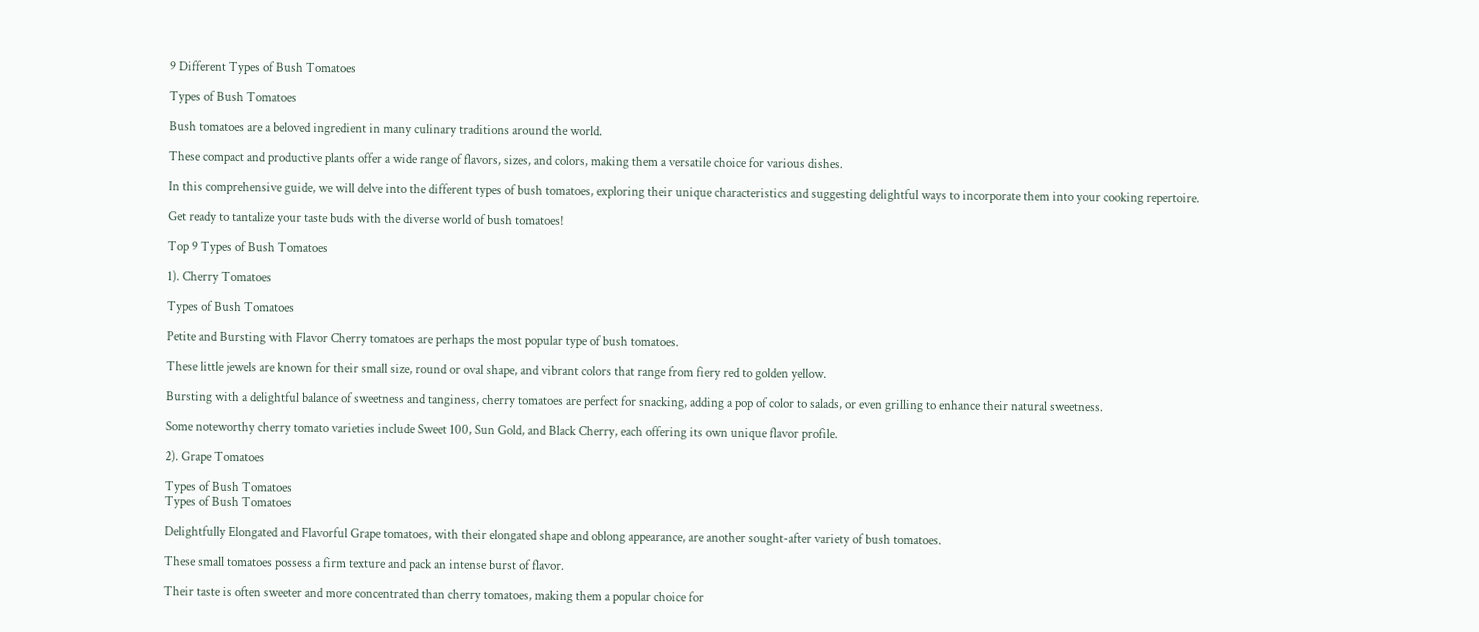9 Different Types of Bush Tomatoes

Types of Bush Tomatoes

Bush tomatoes are a beloved ingredient in many culinary traditions around the world.

These compact and productive plants offer a wide range of flavors, sizes, and colors, making them a versatile choice for various dishes.

In this comprehensive guide, we will delve into the different types of bush tomatoes, exploring their unique characteristics and suggesting delightful ways to incorporate them into your cooking repertoire.

Get ready to tantalize your taste buds with the diverse world of bush tomatoes!

Top 9 Types of Bush Tomatoes

1). Cherry Tomatoes

Types of Bush Tomatoes

Petite and Bursting with Flavor Cherry tomatoes are perhaps the most popular type of bush tomatoes.

These little jewels are known for their small size, round or oval shape, and vibrant colors that range from fiery red to golden yellow.

Bursting with a delightful balance of sweetness and tanginess, cherry tomatoes are perfect for snacking, adding a pop of color to salads, or even grilling to enhance their natural sweetness.

Some noteworthy cherry tomato varieties include Sweet 100, Sun Gold, and Black Cherry, each offering its own unique flavor profile.

2). Grape Tomatoes

Types of Bush Tomatoes
Types of Bush Tomatoes

Delightfully Elongated and Flavorful Grape tomatoes, with their elongated shape and oblong appearance, are another sought-after variety of bush tomatoes.

These small tomatoes possess a firm texture and pack an intense burst of flavor.

Their taste is often sweeter and more concentrated than cherry tomatoes, making them a popular choice for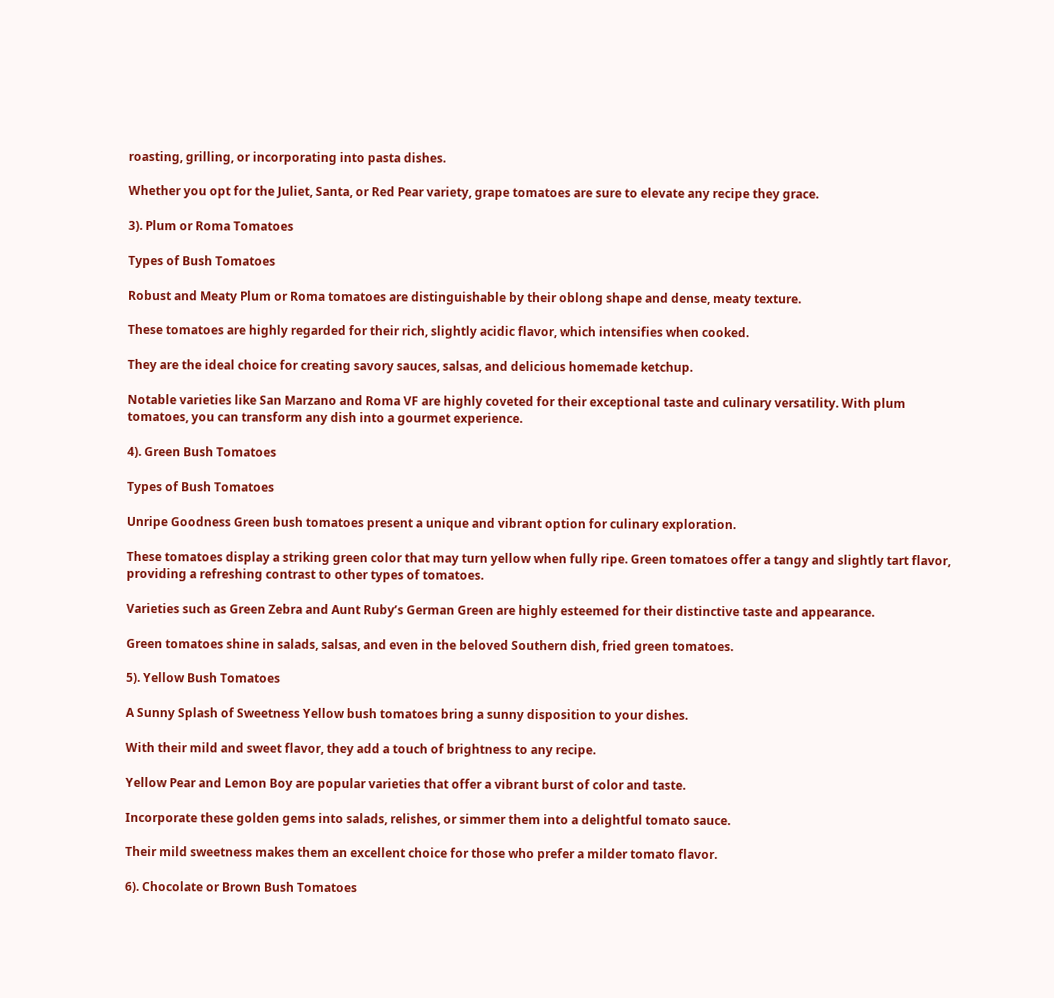roasting, grilling, or incorporating into pasta dishes.

Whether you opt for the Juliet, Santa, or Red Pear variety, grape tomatoes are sure to elevate any recipe they grace.

3). Plum or Roma Tomatoes

Types of Bush Tomatoes

Robust and Meaty Plum or Roma tomatoes are distinguishable by their oblong shape and dense, meaty texture.

These tomatoes are highly regarded for their rich, slightly acidic flavor, which intensifies when cooked.

They are the ideal choice for creating savory sauces, salsas, and delicious homemade ketchup.

Notable varieties like San Marzano and Roma VF are highly coveted for their exceptional taste and culinary versatility. With plum tomatoes, you can transform any dish into a gourmet experience.

4). Green Bush Tomatoes

Types of Bush Tomatoes

Unripe Goodness Green bush tomatoes present a unique and vibrant option for culinary exploration.

These tomatoes display a striking green color that may turn yellow when fully ripe. Green tomatoes offer a tangy and slightly tart flavor, providing a refreshing contrast to other types of tomatoes.

Varieties such as Green Zebra and Aunt Ruby’s German Green are highly esteemed for their distinctive taste and appearance.

Green tomatoes shine in salads, salsas, and even in the beloved Southern dish, fried green tomatoes.

5). Yellow Bush Tomatoes

A Sunny Splash of Sweetness Yellow bush tomatoes bring a sunny disposition to your dishes.

With their mild and sweet flavor, they add a touch of brightness to any recipe.

Yellow Pear and Lemon Boy are popular varieties that offer a vibrant burst of color and taste.

Incorporate these golden gems into salads, relishes, or simmer them into a delightful tomato sauce.

Their mild sweetness makes them an excellent choice for those who prefer a milder tomato flavor.

6). Chocolate or Brown Bush Tomatoes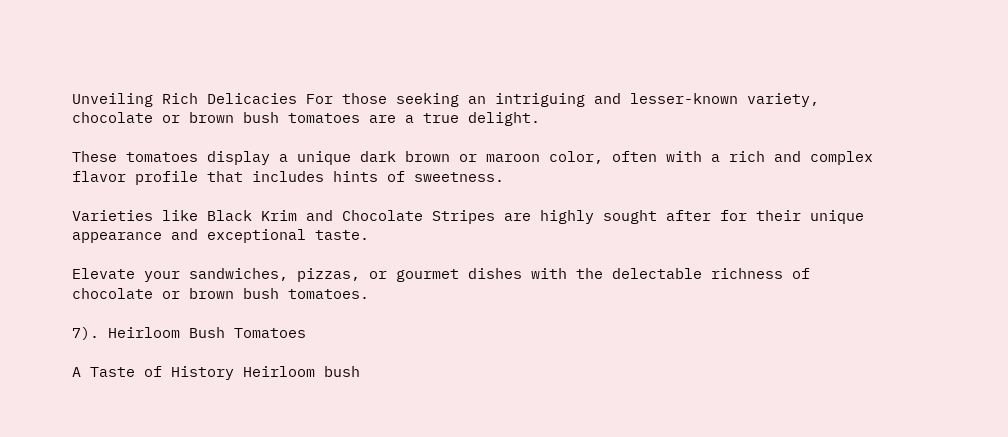Unveiling Rich Delicacies For those seeking an intriguing and lesser-known variety, chocolate or brown bush tomatoes are a true delight.

These tomatoes display a unique dark brown or maroon color, often with a rich and complex flavor profile that includes hints of sweetness.

Varieties like Black Krim and Chocolate Stripes are highly sought after for their unique appearance and exceptional taste.

Elevate your sandwiches, pizzas, or gourmet dishes with the delectable richness of chocolate or brown bush tomatoes.

7). Heirloom Bush Tomatoes

A Taste of History Heirloom bush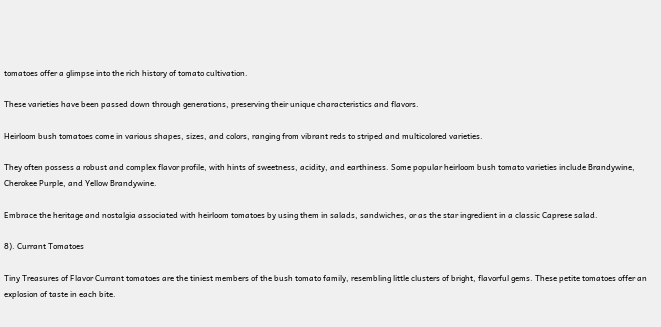tomatoes offer a glimpse into the rich history of tomato cultivation.

These varieties have been passed down through generations, preserving their unique characteristics and flavors.

Heirloom bush tomatoes come in various shapes, sizes, and colors, ranging from vibrant reds to striped and multicolored varieties.

They often possess a robust and complex flavor profile, with hints of sweetness, acidity, and earthiness. Some popular heirloom bush tomato varieties include Brandywine, Cherokee Purple, and Yellow Brandywine.

Embrace the heritage and nostalgia associated with heirloom tomatoes by using them in salads, sandwiches, or as the star ingredient in a classic Caprese salad.

8). Currant Tomatoes

Tiny Treasures of Flavor Currant tomatoes are the tiniest members of the bush tomato family, resembling little clusters of bright, flavorful gems. These petite tomatoes offer an explosion of taste in each bite.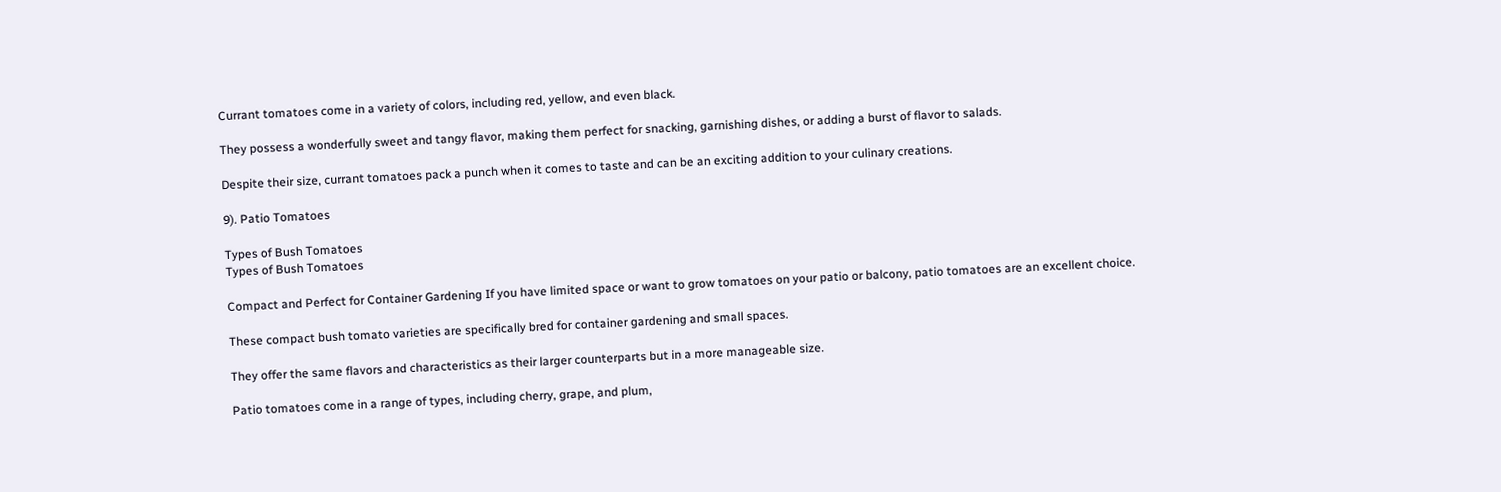Currant tomatoes come in a variety of colors, including red, yellow, and even black.

They possess a wonderfully sweet and tangy flavor, making them perfect for snacking, garnishing dishes, or adding a burst of flavor to salads.

Despite their size, currant tomatoes pack a punch when it comes to taste and can be an exciting addition to your culinary creations.

9). Patio Tomatoes

Types of Bush Tomatoes
Types of Bush Tomatoes

Compact and Perfect for Container Gardening If you have limited space or want to grow tomatoes on your patio or balcony, patio tomatoes are an excellent choice.

These compact bush tomato varieties are specifically bred for container gardening and small spaces.

They offer the same flavors and characteristics as their larger counterparts but in a more manageable size.

Patio tomatoes come in a range of types, including cherry, grape, and plum,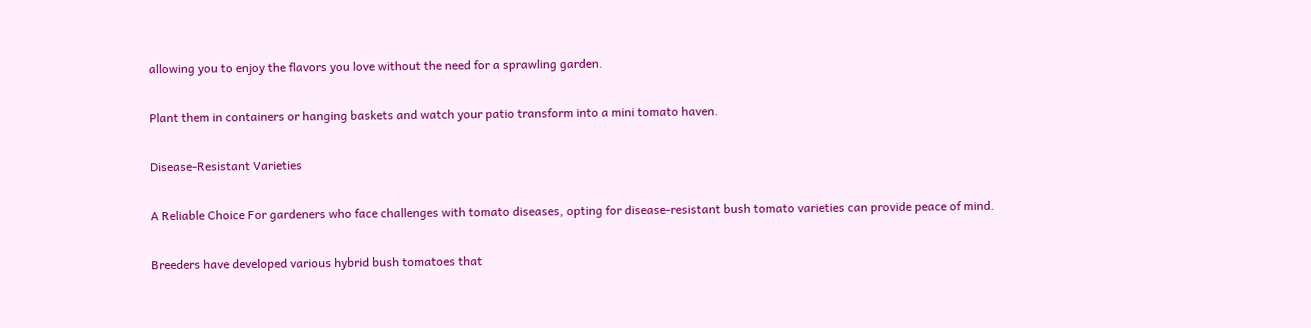allowing you to enjoy the flavors you love without the need for a sprawling garden.

Plant them in containers or hanging baskets and watch your patio transform into a mini tomato haven.

Disease-Resistant Varieties

A Reliable Choice For gardeners who face challenges with tomato diseases, opting for disease-resistant bush tomato varieties can provide peace of mind.

Breeders have developed various hybrid bush tomatoes that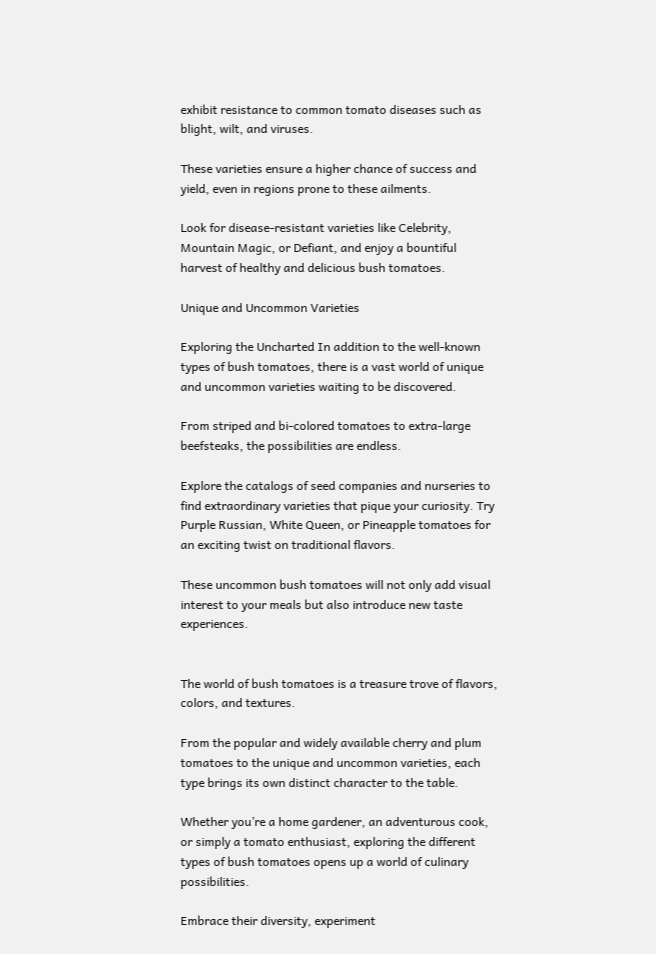exhibit resistance to common tomato diseases such as blight, wilt, and viruses.

These varieties ensure a higher chance of success and yield, even in regions prone to these ailments.

Look for disease-resistant varieties like Celebrity, Mountain Magic, or Defiant, and enjoy a bountiful harvest of healthy and delicious bush tomatoes.

Unique and Uncommon Varieties

Exploring the Uncharted In addition to the well-known types of bush tomatoes, there is a vast world of unique and uncommon varieties waiting to be discovered.

From striped and bi-colored tomatoes to extra-large beefsteaks, the possibilities are endless.

Explore the catalogs of seed companies and nurseries to find extraordinary varieties that pique your curiosity. Try Purple Russian, White Queen, or Pineapple tomatoes for an exciting twist on traditional flavors.

These uncommon bush tomatoes will not only add visual interest to your meals but also introduce new taste experiences.


The world of bush tomatoes is a treasure trove of flavors, colors, and textures.

From the popular and widely available cherry and plum tomatoes to the unique and uncommon varieties, each type brings its own distinct character to the table.

Whether you’re a home gardener, an adventurous cook, or simply a tomato enthusiast, exploring the different types of bush tomatoes opens up a world of culinary possibilities.

Embrace their diversity, experiment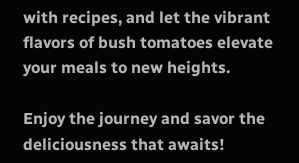with recipes, and let the vibrant flavors of bush tomatoes elevate your meals to new heights.

Enjoy the journey and savor the deliciousness that awaits!